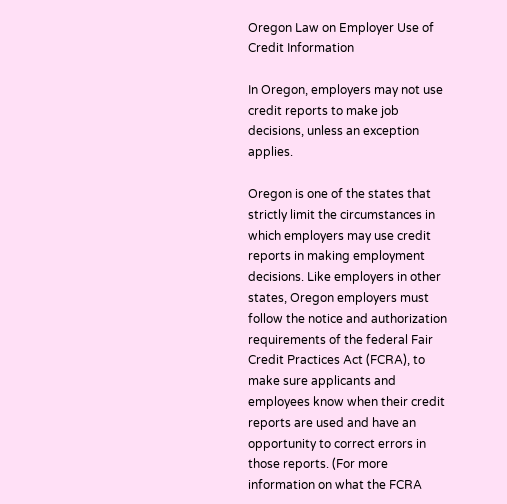Oregon Law on Employer Use of Credit Information

In Oregon, employers may not use credit reports to make job decisions, unless an exception applies.

Oregon is one of the states that strictly limit the circumstances in which employers may use credit reports in making employment decisions. Like employers in other states, Oregon employers must follow the notice and authorization requirements of the federal Fair Credit Practices Act (FCRA), to make sure applicants and employees know when their credit reports are used and have an opportunity to correct errors in those reports. (For more information on what the FCRA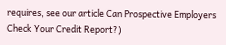requires, see our article Can Prospective Employers Check Your Credit Report?)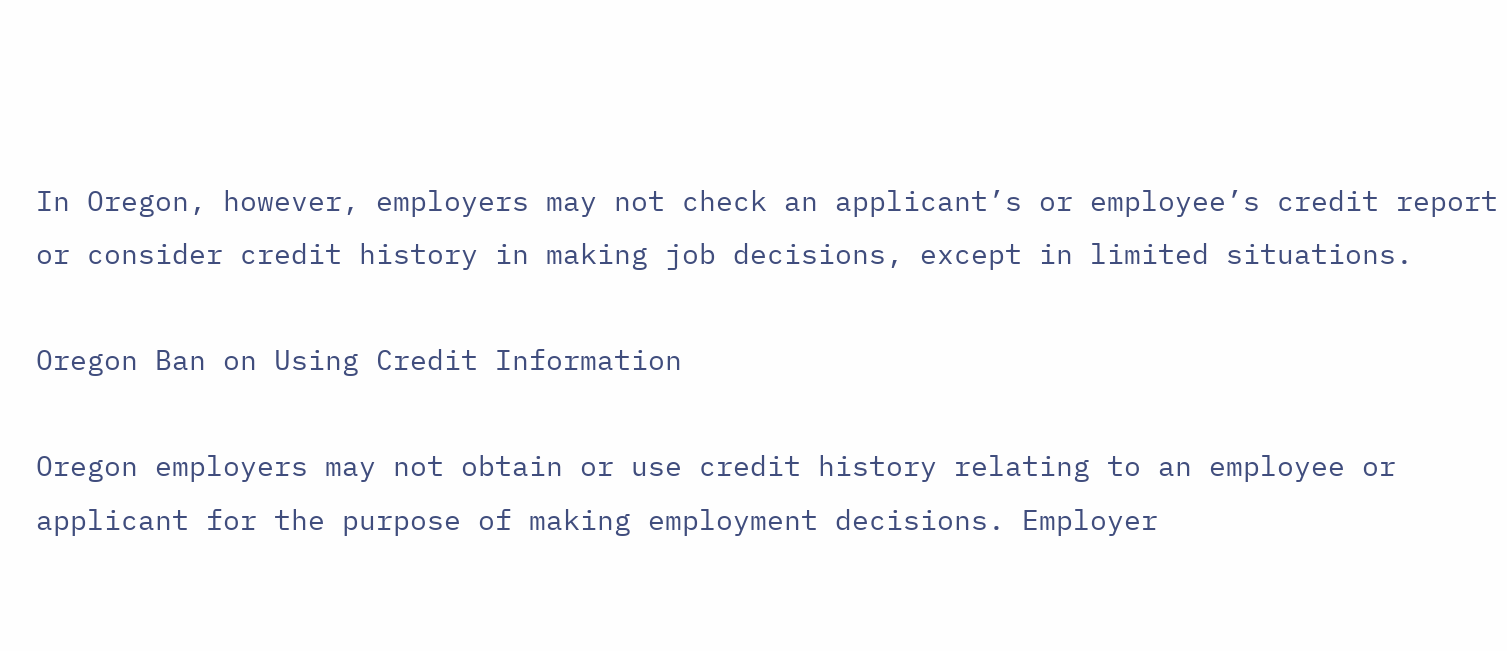In Oregon, however, employers may not check an applicant’s or employee’s credit report or consider credit history in making job decisions, except in limited situations.

Oregon Ban on Using Credit Information

Oregon employers may not obtain or use credit history relating to an employee or applicant for the purpose of making employment decisions. Employer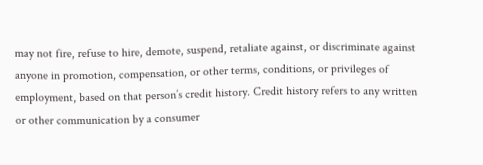may not fire, refuse to hire, demote, suspend, retaliate against, or discriminate against anyone in promotion, compensation, or other terms, conditions, or privileges of employment, based on that person’s credit history. Credit history refers to any written or other communication by a consumer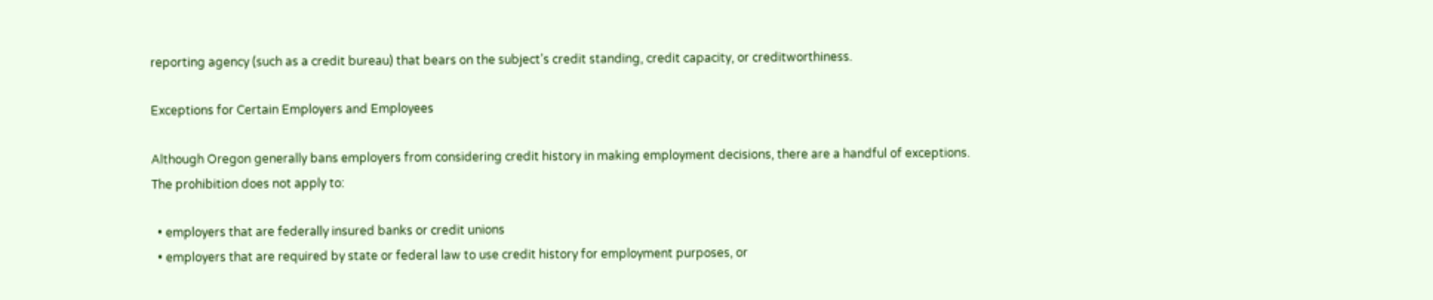reporting agency (such as a credit bureau) that bears on the subject’s credit standing, credit capacity, or creditworthiness.

Exceptions for Certain Employers and Employees

Although Oregon generally bans employers from considering credit history in making employment decisions, there are a handful of exceptions. The prohibition does not apply to:

  • employers that are federally insured banks or credit unions
  • employers that are required by state or federal law to use credit history for employment purposes, or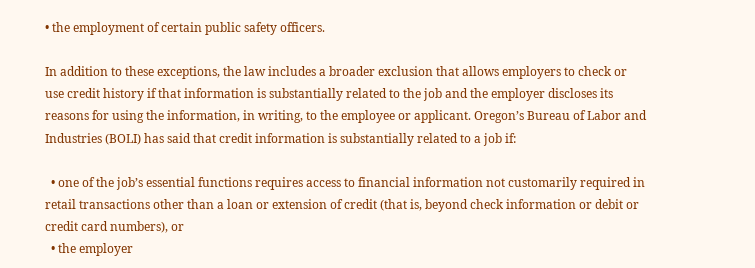• the employment of certain public safety officers.

In addition to these exceptions, the law includes a broader exclusion that allows employers to check or use credit history if that information is substantially related to the job and the employer discloses its reasons for using the information, in writing, to the employee or applicant. Oregon’s Bureau of Labor and Industries (BOLI) has said that credit information is substantially related to a job if:

  • one of the job’s essential functions requires access to financial information not customarily required in retail transactions other than a loan or extension of credit (that is, beyond check information or debit or credit card numbers), or
  • the employer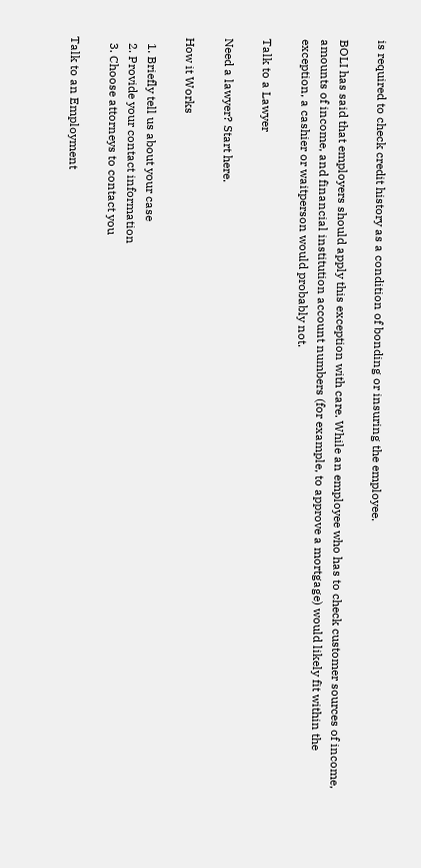is required to check credit history as a condition of bonding or insuring the employee.

BOLI has said that employers should apply this exception with care. While an employee who has to check customer sources of income, amounts of income, and financial institution account numbers (for example, to approve a mortgage) would likely fit within the exception, a cashier or waitperson would probably not.

Talk to a Lawyer

Need a lawyer? Start here.

How it Works

  1. Briefly tell us about your case
  2. Provide your contact information
  3. Choose attorneys to contact you

Talk to an Employment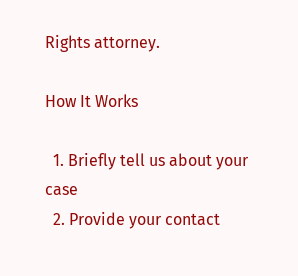Rights attorney.

How It Works

  1. Briefly tell us about your case
  2. Provide your contact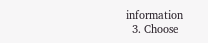information
  3. Choose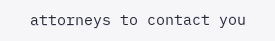attorneys to contact you